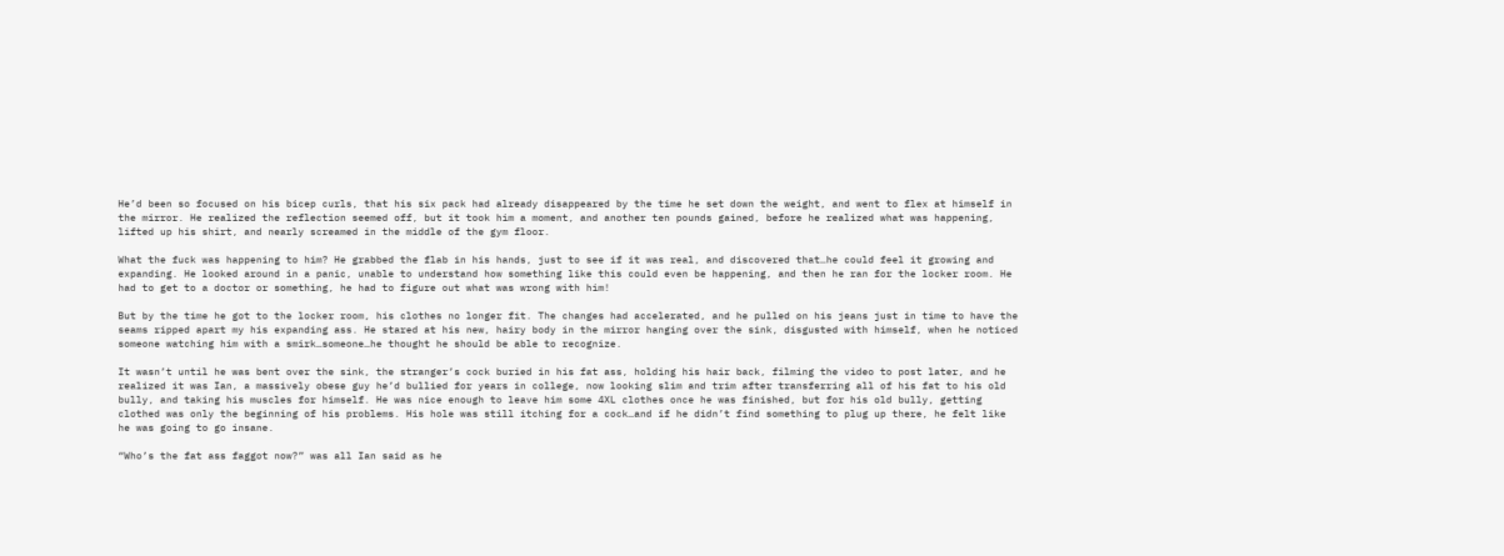He’d been so focused on his bicep curls, that his six pack had already disappeared by the time he set down the weight, and went to flex at himself in the mirror. He realized the reflection seemed off, but it took him a moment, and another ten pounds gained, before he realized what was happening, lifted up his shirt, and nearly screamed in the middle of the gym floor.

What the fuck was happening to him? He grabbed the flab in his hands, just to see if it was real, and discovered that…he could feel it growing and expanding. He looked around in a panic, unable to understand how something like this could even be happening, and then he ran for the locker room. He had to get to a doctor or something, he had to figure out what was wrong with him!

But by the time he got to the locker room, his clothes no longer fit. The changes had accelerated, and he pulled on his jeans just in time to have the seams ripped apart my his expanding ass. He stared at his new, hairy body in the mirror hanging over the sink, disgusted with himself, when he noticed someone watching him with a smirk…someone…he thought he should be able to recognize.

It wasn’t until he was bent over the sink, the stranger’s cock buried in his fat ass, holding his hair back, filming the video to post later, and he realized it was Ian, a massively obese guy he’d bullied for years in college, now looking slim and trim after transferring all of his fat to his old bully, and taking his muscles for himself. He was nice enough to leave him some 4XL clothes once he was finished, but for his old bully, getting clothed was only the beginning of his problems. His hole was still itching for a cock…and if he didn’t find something to plug up there, he felt like he was going to go insane.

“Who’s the fat ass faggot now?” was all Ian said as he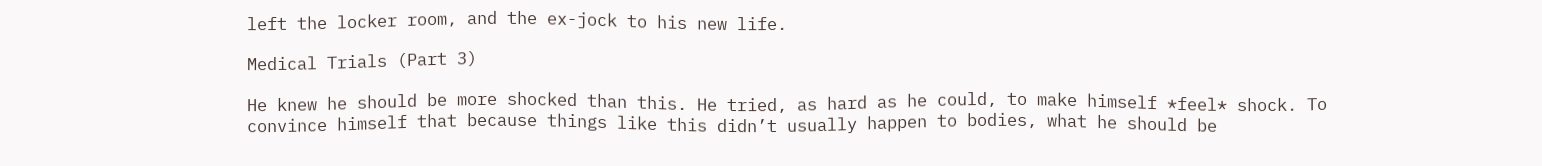left the locker room, and the ex-jock to his new life.

Medical Trials (Part 3)

He knew he should be more shocked than this. He tried, as hard as he could, to make himself *feel* shock. To convince himself that because things like this didn’t usually happen to bodies, what he should be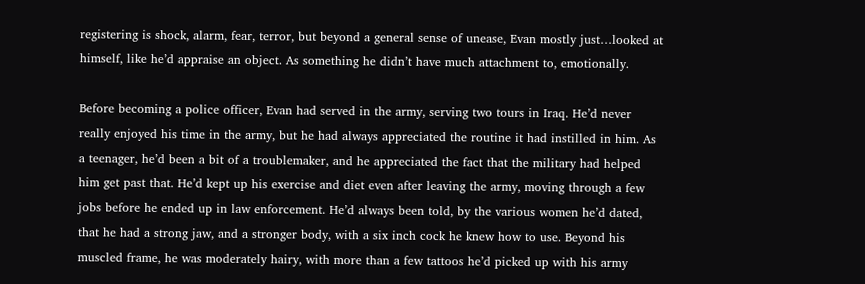registering is shock, alarm, fear, terror, but beyond a general sense of unease, Evan mostly just…looked at himself, like he’d appraise an object. As something he didn’t have much attachment to, emotionally.

Before becoming a police officer, Evan had served in the army, serving two tours in Iraq. He’d never really enjoyed his time in the army, but he had always appreciated the routine it had instilled in him. As a teenager, he’d been a bit of a troublemaker, and he appreciated the fact that the military had helped him get past that. He’d kept up his exercise and diet even after leaving the army, moving through a few jobs before he ended up in law enforcement. He’d always been told, by the various women he’d dated, that he had a strong jaw, and a stronger body, with a six inch cock he knew how to use. Beyond his muscled frame, he was moderately hairy, with more than a few tattoos he’d picked up with his army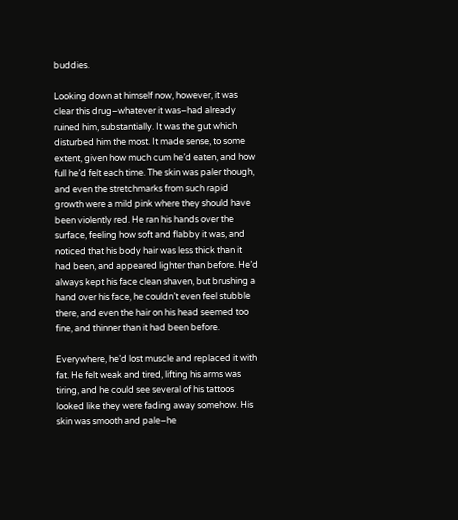buddies.

Looking down at himself now, however, it was clear this drug–whatever it was–had already ruined him, substantially. It was the gut which disturbed him the most. It made sense, to some extent, given how much cum he’d eaten, and how full he’d felt each time. The skin was paler though, and even the stretchmarks from such rapid growth were a mild pink where they should have been violently red. He ran his hands over the surface, feeling how soft and flabby it was, and noticed that his body hair was less thick than it had been, and appeared lighter than before. He’d always kept his face clean shaven, but brushing a hand over his face, he couldn’t even feel stubble there, and even the hair on his head seemed too fine, and thinner than it had been before.

Everywhere, he’d lost muscle and replaced it with fat. He felt weak and tired, lifting his arms was tiring, and he could see several of his tattoos looked like they were fading away somehow. His skin was smooth and pale–he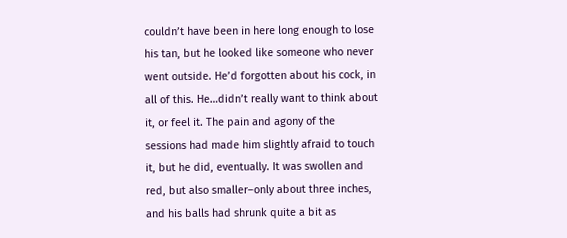couldn’t have been in here long enough to lose his tan, but he looked like someone who never went outside. He’d forgotten about his cock, in all of this. He…didn’t really want to think about it, or feel it. The pain and agony of the sessions had made him slightly afraid to touch it, but he did, eventually. It was swollen and red, but also smaller–only about three inches, and his balls had shrunk quite a bit as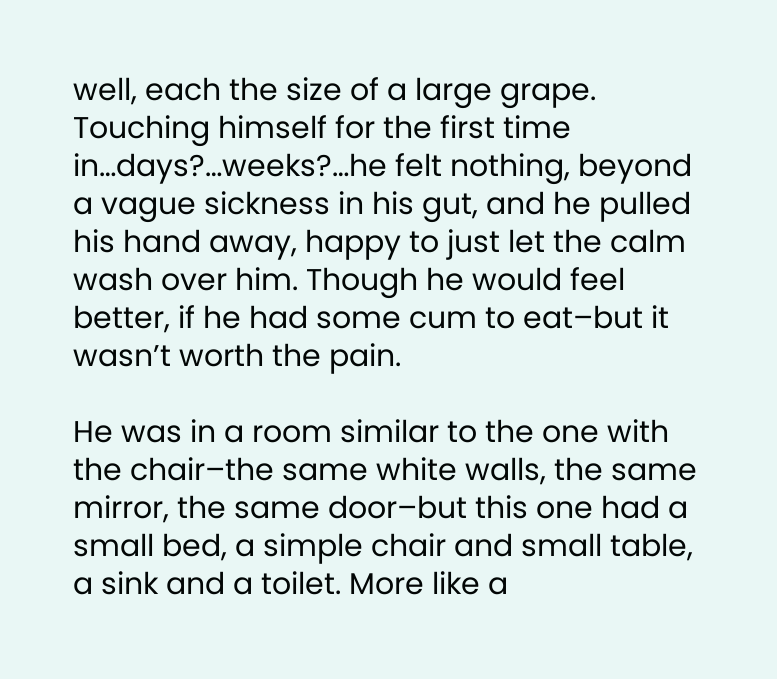well, each the size of a large grape. Touching himself for the first time in…days?…weeks?…he felt nothing, beyond a vague sickness in his gut, and he pulled his hand away, happy to just let the calm wash over him. Though he would feel better, if he had some cum to eat–but it wasn’t worth the pain.

He was in a room similar to the one with the chair–the same white walls, the same mirror, the same door–but this one had a small bed, a simple chair and small table, a sink and a toilet. More like a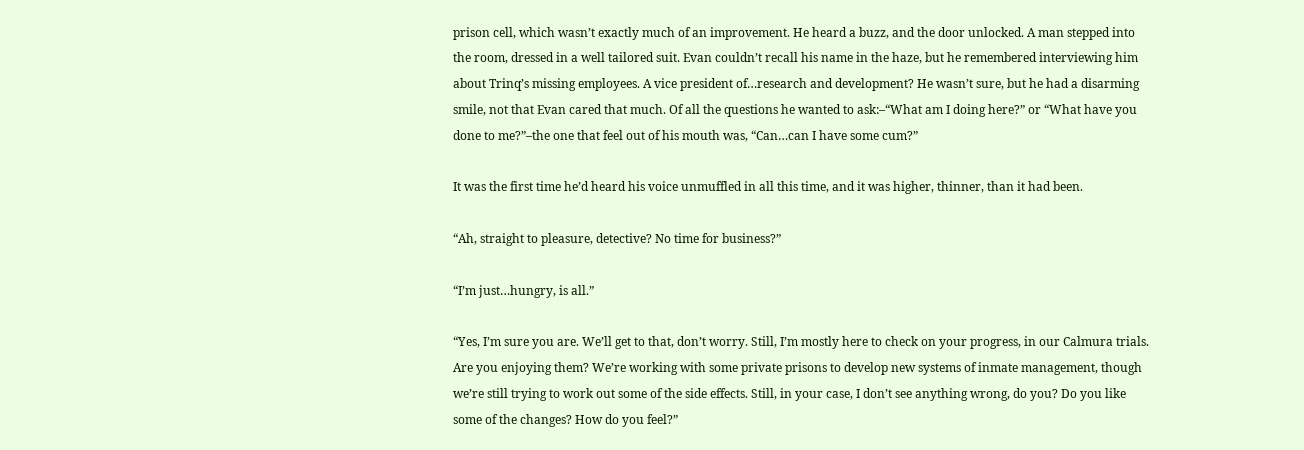prison cell, which wasn’t exactly much of an improvement. He heard a buzz, and the door unlocked. A man stepped into the room, dressed in a well tailored suit. Evan couldn’t recall his name in the haze, but he remembered interviewing him about Trinq’s missing employees. A vice president of…research and development? He wasn’t sure, but he had a disarming smile, not that Evan cared that much. Of all the questions he wanted to ask:–“What am I doing here?” or “What have you done to me?”–the one that feel out of his mouth was, “Can…can I have some cum?”

It was the first time he’d heard his voice unmuffled in all this time, and it was higher, thinner, than it had been.

“Ah, straight to pleasure, detective? No time for business?”

“I’m just…hungry, is all.”

“Yes, I’m sure you are. We’ll get to that, don’t worry. Still, I’m mostly here to check on your progress, in our Calmura trials. Are you enjoying them? We’re working with some private prisons to develop new systems of inmate management, though we’re still trying to work out some of the side effects. Still, in your case, I don’t see anything wrong, do you? Do you like some of the changes? How do you feel?”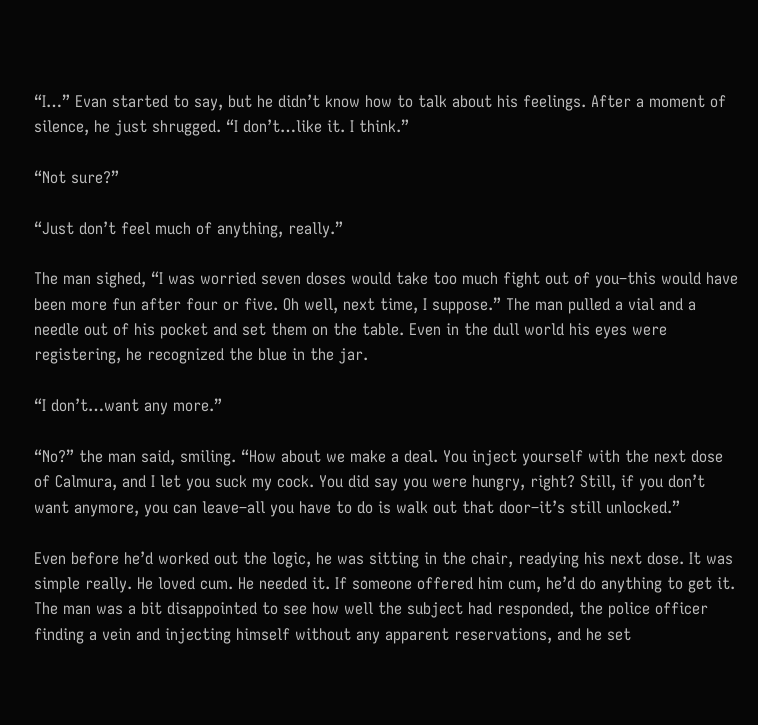“I…” Evan started to say, but he didn’t know how to talk about his feelings. After a moment of silence, he just shrugged. “I don’t…like it. I think.”

“Not sure?”

“Just don’t feel much of anything, really.”

The man sighed, “I was worried seven doses would take too much fight out of you–this would have been more fun after four or five. Oh well, next time, I suppose.” The man pulled a vial and a needle out of his pocket and set them on the table. Even in the dull world his eyes were registering, he recognized the blue in the jar.

“I don’t…want any more.”

“No?” the man said, smiling. “How about we make a deal. You inject yourself with the next dose of Calmura, and I let you suck my cock. You did say you were hungry, right? Still, if you don’t want anymore, you can leave–all you have to do is walk out that door–it’s still unlocked.”

Even before he’d worked out the logic, he was sitting in the chair, readying his next dose. It was simple really. He loved cum. He needed it. If someone offered him cum, he’d do anything to get it. The man was a bit disappointed to see how well the subject had responded, the police officer finding a vein and injecting himself without any apparent reservations, and he set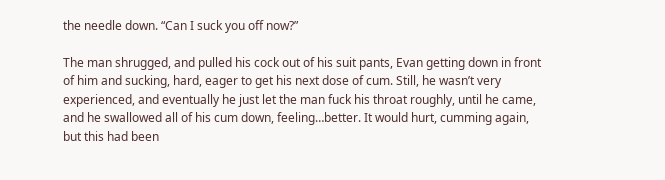the needle down. “Can I suck you off now?”

The man shrugged, and pulled his cock out of his suit pants, Evan getting down in front of him and sucking, hard, eager to get his next dose of cum. Still, he wasn’t very experienced, and eventually he just let the man fuck his throat roughly, until he came, and he swallowed all of his cum down, feeling…better. It would hurt, cumming again, but this had been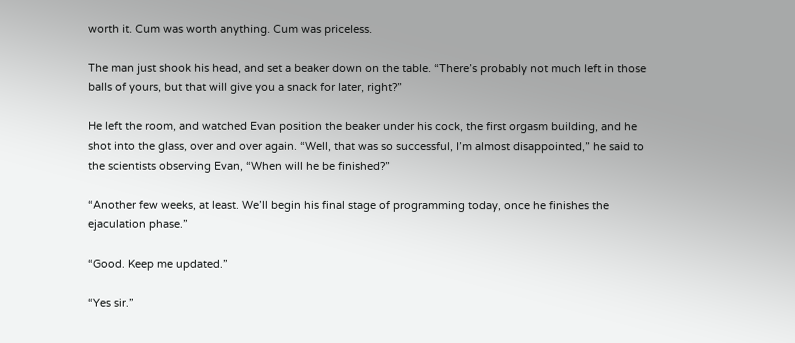worth it. Cum was worth anything. Cum was priceless.

The man just shook his head, and set a beaker down on the table. “There’s probably not much left in those balls of yours, but that will give you a snack for later, right?”

He left the room, and watched Evan position the beaker under his cock, the first orgasm building, and he shot into the glass, over and over again. “Well, that was so successful, I’m almost disappointed,” he said to the scientists observing Evan, “When will he be finished?”

“Another few weeks, at least. We’ll begin his final stage of programming today, once he finishes the ejaculation phase.”

“Good. Keep me updated.”

“Yes sir.”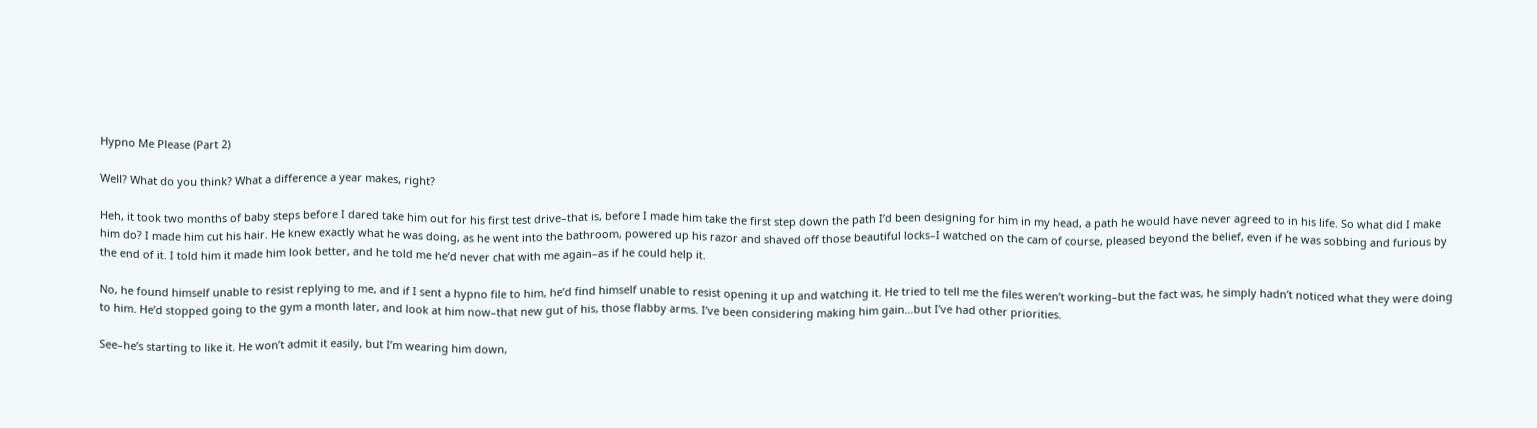Hypno Me Please (Part 2)

Well? What do you think? What a difference a year makes, right?

Heh, it took two months of baby steps before I dared take him out for his first test drive–that is, before I made him take the first step down the path I’d been designing for him in my head, a path he would have never agreed to in his life. So what did I make him do? I made him cut his hair. He knew exactly what he was doing, as he went into the bathroom, powered up his razor and shaved off those beautiful locks–I watched on the cam of course, pleased beyond the belief, even if he was sobbing and furious by the end of it. I told him it made him look better, and he told me he’d never chat with me again–as if he could help it.

No, he found himself unable to resist replying to me, and if I sent a hypno file to him, he’d find himself unable to resist opening it up and watching it. He tried to tell me the files weren’t working–but the fact was, he simply hadn’t noticed what they were doing to him. He’d stopped going to the gym a month later, and look at him now–that new gut of his, those flabby arms. I’ve been considering making him gain…but I’ve had other priorities.

See–he’s starting to like it. He won’t admit it easily, but I’m wearing him down,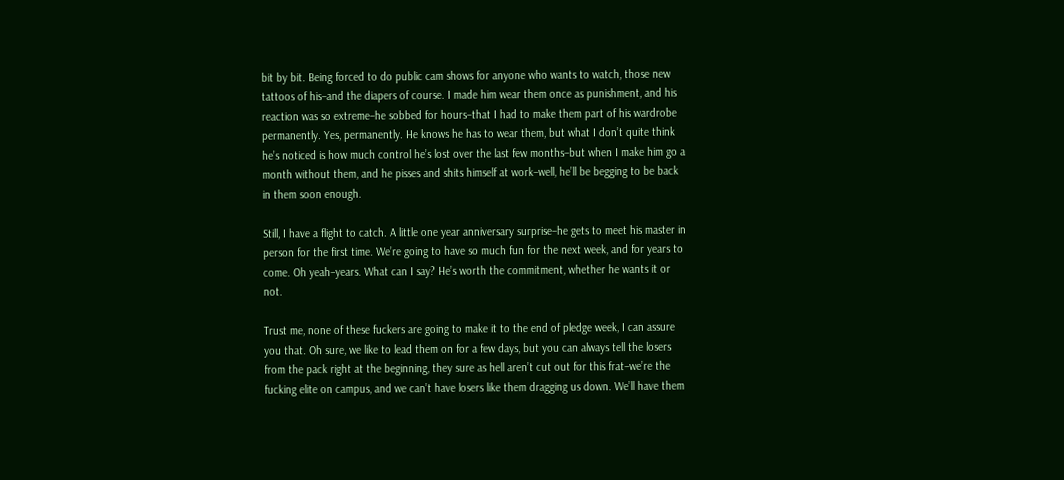bit by bit. Being forced to do public cam shows for anyone who wants to watch, those new tattoos of his–and the diapers of course. I made him wear them once as punishment, and his reaction was so extreme–he sobbed for hours–that I had to make them part of his wardrobe permanently. Yes, permanently. He knows he has to wear them, but what I don’t quite think he’s noticed is how much control he’s lost over the last few months–but when I make him go a month without them, and he pisses and shits himself at work–well, he’ll be begging to be back in them soon enough.

Still, I have a flight to catch. A little one year anniversary surprise–he gets to meet his master in person for the first time. We’re going to have so much fun for the next week, and for years to come. Oh yeah–years. What can I say? He’s worth the commitment, whether he wants it or not.

Trust me, none of these fuckers are going to make it to the end of pledge week, I can assure you that. Oh sure, we like to lead them on for a few days, but you can always tell the losers from the pack right at the beginning, they sure as hell aren’t cut out for this frat–we’re the fucking elite on campus, and we can’t have losers like them dragging us down. We’ll have them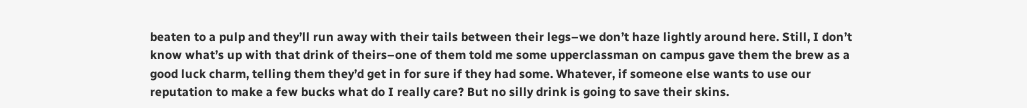beaten to a pulp and they’ll run away with their tails between their legs–we don’t haze lightly around here. Still, I don’t know what’s up with that drink of theirs–one of them told me some upperclassman on campus gave them the brew as a good luck charm, telling them they’d get in for sure if they had some. Whatever, if someone else wants to use our reputation to make a few bucks what do I really care? But no silly drink is going to save their skins.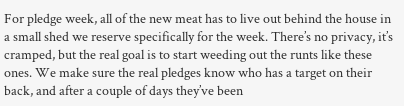For pledge week, all of the new meat has to live out behind the house in a small shed we reserve specifically for the week. There’s no privacy, it’s cramped, but the real goal is to start weeding out the runts like these ones. We make sure the real pledges know who has a target on their back, and after a couple of days they’ve been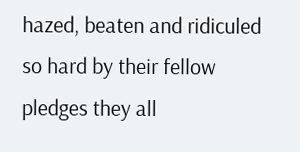hazed, beaten and ridiculed so hard by their fellow pledges they all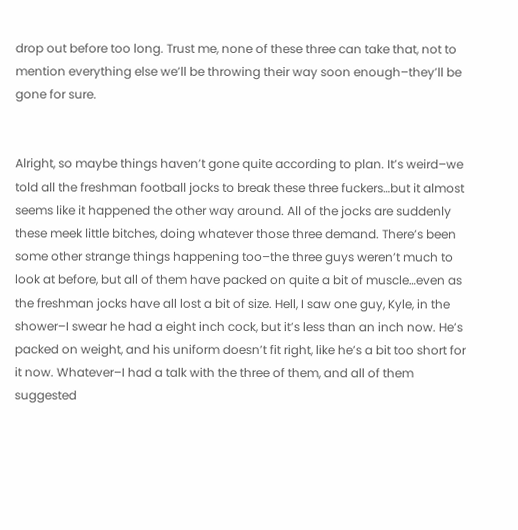drop out before too long. Trust me, none of these three can take that, not to mention everything else we’ll be throwing their way soon enough–they’ll be gone for sure.


Alright, so maybe things haven’t gone quite according to plan. It’s weird–we told all the freshman football jocks to break these three fuckers…but it almost seems like it happened the other way around. All of the jocks are suddenly these meek little bitches, doing whatever those three demand. There’s been some other strange things happening too–the three guys weren’t much to look at before, but all of them have packed on quite a bit of muscle…even as the freshman jocks have all lost a bit of size. Hell, I saw one guy, Kyle, in the shower–I swear he had a eight inch cock, but it’s less than an inch now. He’s packed on weight, and his uniform doesn’t fit right, like he’s a bit too short for it now. Whatever–I had a talk with the three of them, and all of them suggested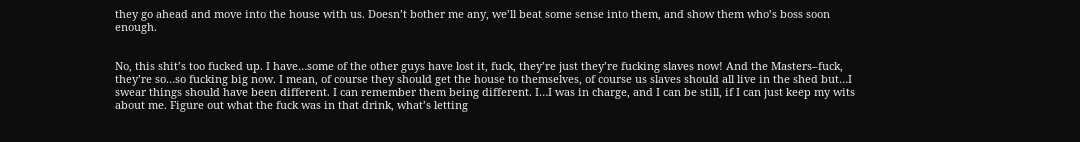they go ahead and move into the house with us. Doesn’t bother me any, we’ll beat some sense into them, and show them who’s boss soon enough.


No, this shit’s too fucked up. I have…some of the other guys have lost it, fuck, they’re just they’re fucking slaves now! And the Masters–fuck, they’re so…so fucking big now. I mean, of course they should get the house to themselves, of course us slaves should all live in the shed but…I swear things should have been different. I can remember them being different. I…I was in charge, and I can be still, if I can just keep my wits about me. Figure out what the fuck was in that drink, what’s letting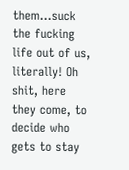them…suck the fucking life out of us, literally! Oh shit, here they come, to decide who gets to stay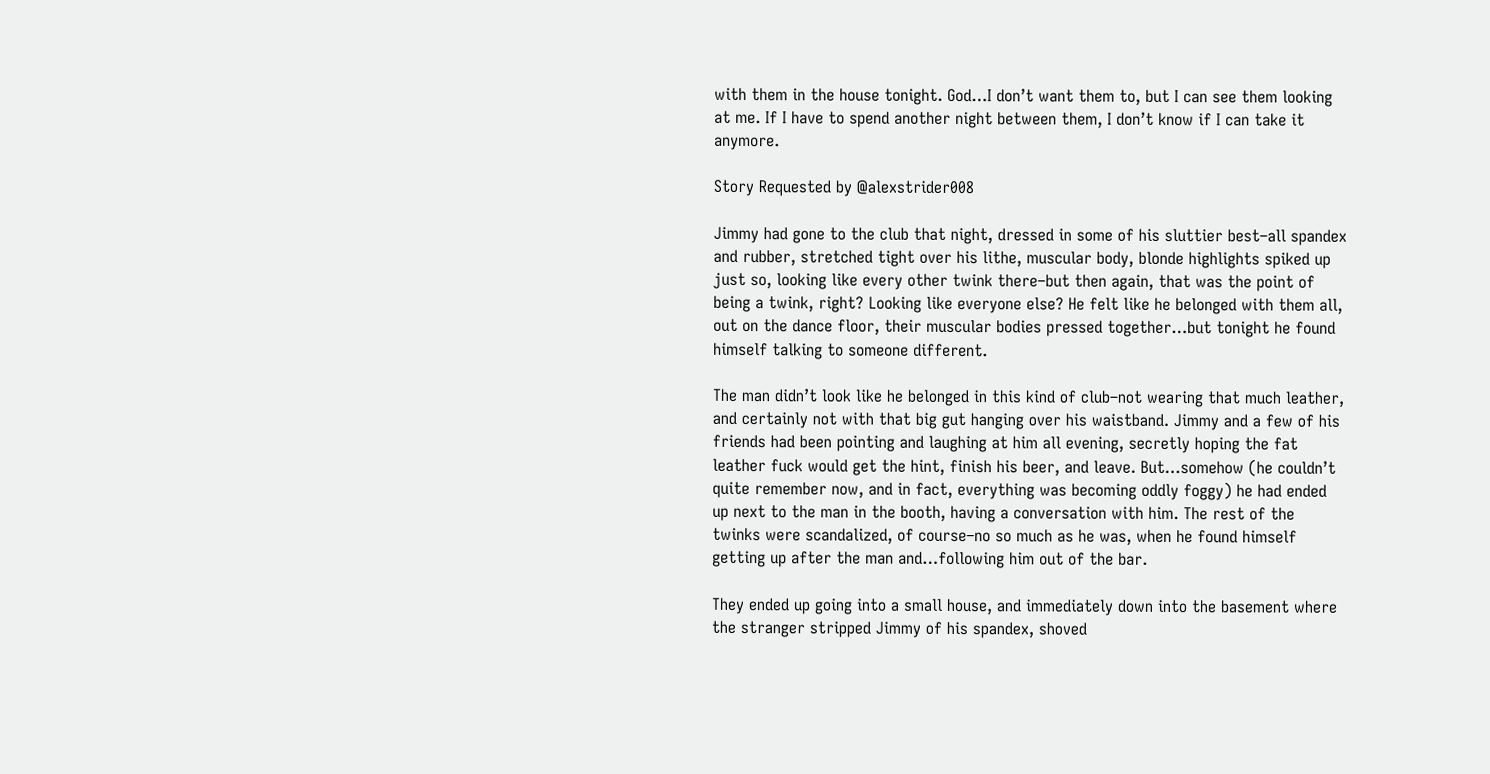with them in the house tonight. God…I don’t want them to, but I can see them looking at me. If I have to spend another night between them, I don’t know if I can take it anymore.

Story Requested by @alexstrider008

Jimmy had gone to the club that night, dressed in some of his sluttier best–all spandex and rubber, stretched tight over his lithe, muscular body, blonde highlights spiked up just so, looking like every other twink there–but then again, that was the point of being a twink, right? Looking like everyone else? He felt like he belonged with them all, out on the dance floor, their muscular bodies pressed together…but tonight he found himself talking to someone different.

The man didn’t look like he belonged in this kind of club–not wearing that much leather, and certainly not with that big gut hanging over his waistband. Jimmy and a few of his friends had been pointing and laughing at him all evening, secretly hoping the fat leather fuck would get the hint, finish his beer, and leave. But…somehow (he couldn’t quite remember now, and in fact, everything was becoming oddly foggy) he had ended up next to the man in the booth, having a conversation with him. The rest of the twinks were scandalized, of course–no so much as he was, when he found himself getting up after the man and…following him out of the bar.

They ended up going into a small house, and immediately down into the basement where the stranger stripped Jimmy of his spandex, shoved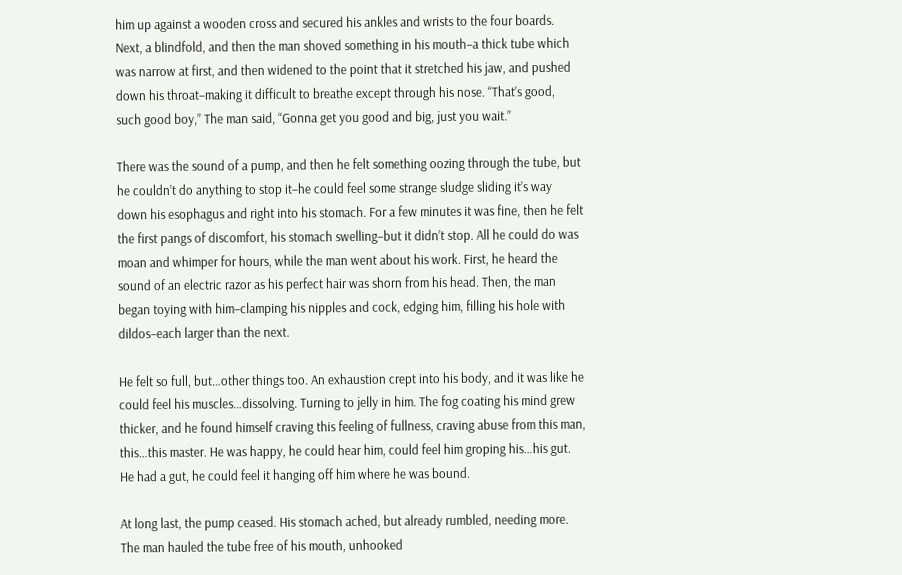him up against a wooden cross and secured his ankles and wrists to the four boards. Next, a blindfold, and then the man shoved something in his mouth–a thick tube which was narrow at first, and then widened to the point that it stretched his jaw, and pushed down his throat–making it difficult to breathe except through his nose. “That’s good, such good boy,” The man said, “Gonna get you good and big, just you wait.”

There was the sound of a pump, and then he felt something oozing through the tube, but he couldn’t do anything to stop it–he could feel some strange sludge sliding it’s way down his esophagus and right into his stomach. For a few minutes it was fine, then he felt the first pangs of discomfort, his stomach swelling–but it didn’t stop. All he could do was moan and whimper for hours, while the man went about his work. First, he heard the sound of an electric razor as his perfect hair was shorn from his head. Then, the man began toying with him–clamping his nipples and cock, edging him, filling his hole with dildos–each larger than the next.

He felt so full, but…other things too. An exhaustion crept into his body, and it was like he could feel his muscles…dissolving. Turning to jelly in him. The fog coating his mind grew thicker, and he found himself craving this feeling of fullness, craving abuse from this man, this…this master. He was happy, he could hear him, could feel him groping his…his gut. He had a gut, he could feel it hanging off him where he was bound.

At long last, the pump ceased. His stomach ached, but already rumbled, needing more. The man hauled the tube free of his mouth, unhooked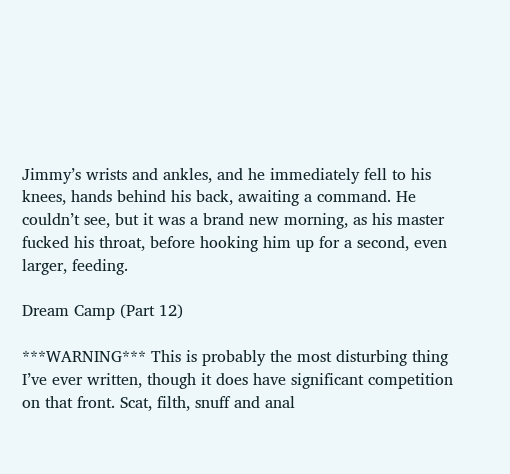Jimmy’s wrists and ankles, and he immediately fell to his knees, hands behind his back, awaiting a command. He couldn’t see, but it was a brand new morning, as his master fucked his throat, before hooking him up for a second, even larger, feeding.

Dream Camp (Part 12)

***WARNING*** This is probably the most disturbing thing I’ve ever written, though it does have significant competition on that front. Scat, filth, snuff and anal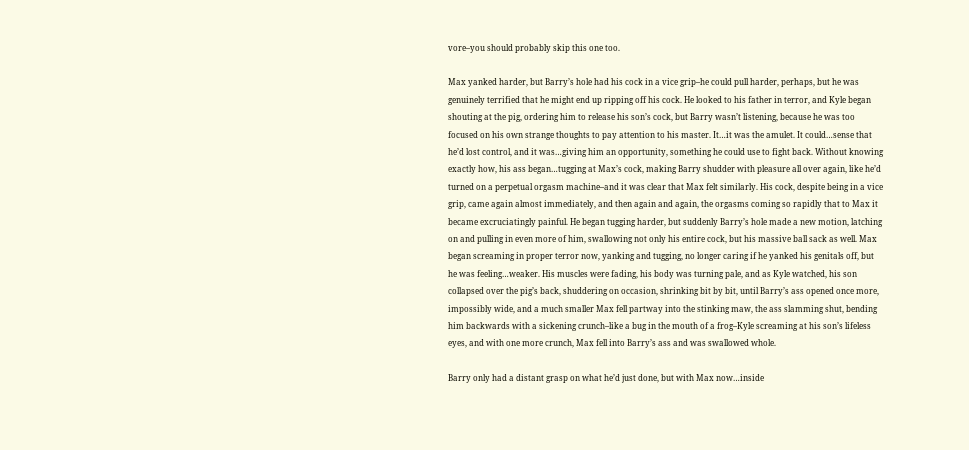vore–you should probably skip this one too.

Max yanked harder, but Barry’s hole had his cock in a vice grip–he could pull harder, perhaps, but he was genuinely terrified that he might end up ripping off his cock. He looked to his father in terror, and Kyle began shouting at the pig, ordering him to release his son’s cock, but Barry wasn’t listening, because he was too focused on his own strange thoughts to pay attention to his master. It…it was the amulet. It could…sense that he’d lost control, and it was…giving him an opportunity, something he could use to fight back. Without knowing exactly how, his ass began…tugging at Max’s cock, making Barry shudder with pleasure all over again, like he’d turned on a perpetual orgasm machine–and it was clear that Max felt similarly. His cock, despite being in a vice grip, came again almost immediately, and then again and again, the orgasms coming so rapidly that to Max it became excruciatingly painful. He began tugging harder, but suddenly Barry’s hole made a new motion, latching on and pulling in even more of him, swallowing not only his entire cock, but his massive ball sack as well. Max began screaming in proper terror now, yanking and tugging, no longer caring if he yanked his genitals off, but he was feeling…weaker. His muscles were fading, his body was turning pale, and as Kyle watched, his son collapsed over the pig’s back, shuddering on occasion, shrinking bit by bit, until Barry’s ass opened once more, impossibly wide, and a much smaller Max fell partway into the stinking maw, the ass slamming shut, bending him backwards with a sickening crunch–like a bug in the mouth of a frog–Kyle screaming at his son’s lifeless eyes, and with one more crunch, Max fell into Barry’s ass and was swallowed whole.

Barry only had a distant grasp on what he’d just done, but with Max now…inside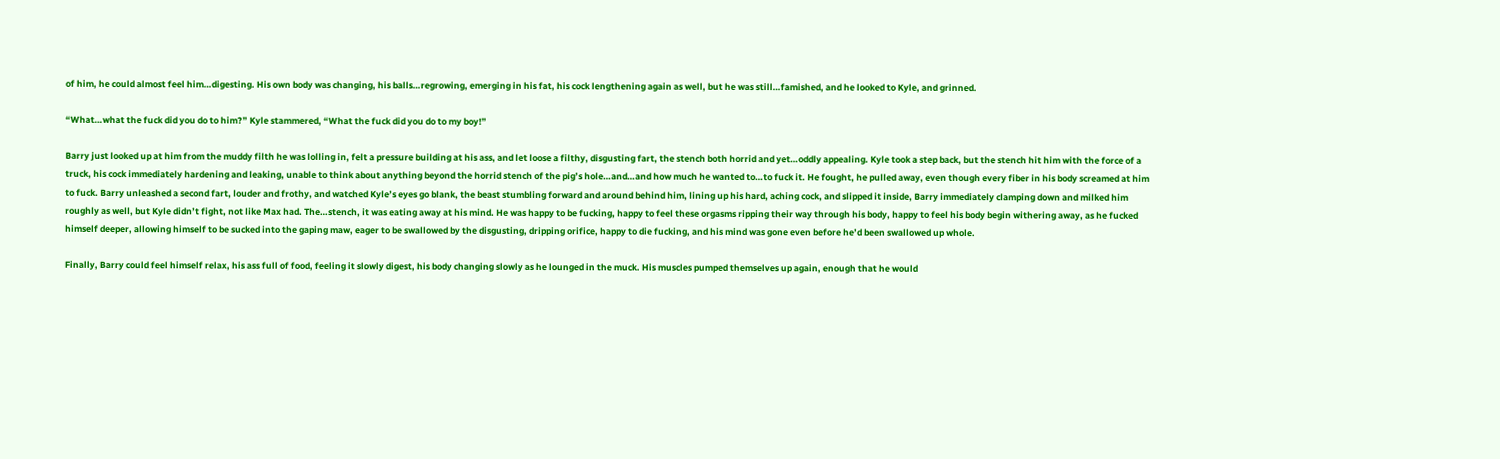of him, he could almost feel him…digesting. His own body was changing, his balls…regrowing, emerging in his fat, his cock lengthening again as well, but he was still…famished, and he looked to Kyle, and grinned.

“What…what the fuck did you do to him?” Kyle stammered, “What the fuck did you do to my boy!”

Barry just looked up at him from the muddy filth he was lolling in, felt a pressure building at his ass, and let loose a filthy, disgusting fart, the stench both horrid and yet…oddly appealing. Kyle took a step back, but the stench hit him with the force of a truck, his cock immediately hardening and leaking, unable to think about anything beyond the horrid stench of the pig’s hole…and…and how much he wanted to…to fuck it. He fought, he pulled away, even though every fiber in his body screamed at him to fuck. Barry unleashed a second fart, louder and frothy, and watched Kyle’s eyes go blank, the beast stumbling forward and around behind him, lining up his hard, aching cock, and slipped it inside, Barry immediately clamping down and milked him roughly as well, but Kyle didn’t fight, not like Max had. The…stench, it was eating away at his mind. He was happy to be fucking, happy to feel these orgasms ripping their way through his body, happy to feel his body begin withering away, as he fucked himself deeper, allowing himself to be sucked into the gaping maw, eager to be swallowed by the disgusting, dripping orifice, happy to die fucking, and his mind was gone even before he’d been swallowed up whole.

Finally, Barry could feel himself relax, his ass full of food, feeling it slowly digest, his body changing slowly as he lounged in the muck. His muscles pumped themselves up again, enough that he would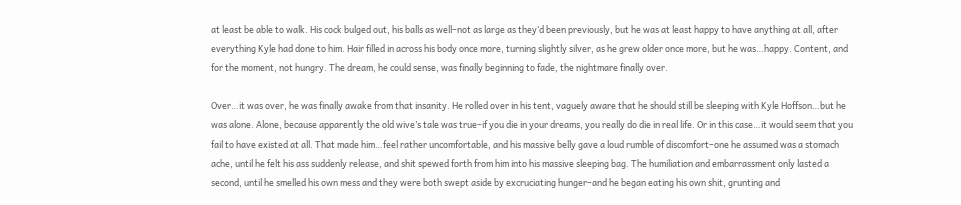at least be able to walk. His cock bulged out, his balls as well–not as large as they’d been previously, but he was at least happy to have anything at all, after everything Kyle had done to him. Hair filled in across his body once more, turning slightly silver, as he grew older once more, but he was…happy. Content, and for the moment, not hungry. The dream, he could sense, was finally beginning to fade, the nightmare finally over.

Over…it was over, he was finally awake from that insanity. He rolled over in his tent, vaguely aware that he should still be sleeping with Kyle Hoffson…but he was alone. Alone, because apparently the old wive’s tale was true–if you die in your dreams, you really do die in real life. Or in this case…it would seem that you fail to have existed at all. That made him…feel rather uncomfortable, and his massive belly gave a loud rumble of discomfort–one he assumed was a stomach ache, until he felt his ass suddenly release, and shit spewed forth from him into his massive sleeping bag. The humiliation and embarrassment only lasted a second, until he smelled his own mess and they were both swept aside by excruciating hunger–and he began eating his own shit, grunting and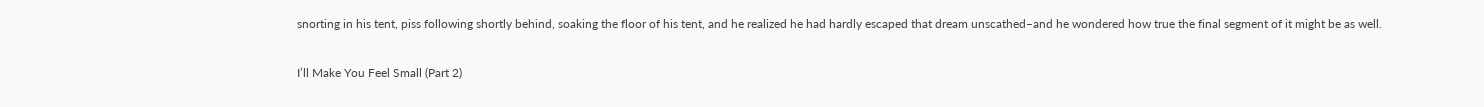snorting in his tent, piss following shortly behind, soaking the floor of his tent, and he realized he had hardly escaped that dream unscathed–and he wondered how true the final segment of it might be as well.

I’ll Make You Feel Small (Part 2)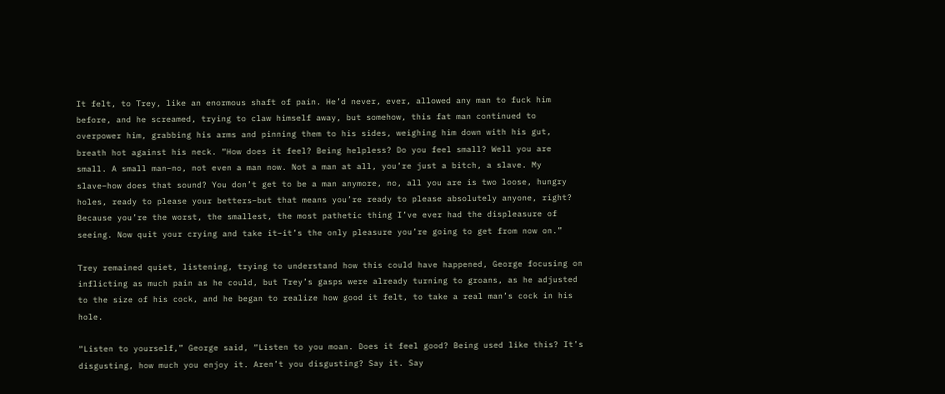It felt, to Trey, like an enormous shaft of pain. He’d never, ever, allowed any man to fuck him before, and he screamed, trying to claw himself away, but somehow, this fat man continued to overpower him, grabbing his arms and pinning them to his sides, weighing him down with his gut, breath hot against his neck. “How does it feel? Being helpless? Do you feel small? Well you are small. A small man–no, not even a man now. Not a man at all, you’re just a bitch, a slave. My slave–how does that sound? You don’t get to be a man anymore, no, all you are is two loose, hungry holes, ready to please your betters–but that means you’re ready to please absolutely anyone, right? Because you’re the worst, the smallest, the most pathetic thing I’ve ever had the displeasure of seeing. Now quit your crying and take it–it’s the only pleasure you’re going to get from now on.”

Trey remained quiet, listening, trying to understand how this could have happened, George focusing on inflicting as much pain as he could, but Trey’s gasps were already turning to groans, as he adjusted to the size of his cock, and he began to realize how good it felt, to take a real man’s cock in his hole.

“Listen to yourself,” George said, “Listen to you moan. Does it feel good? Being used like this? It’s disgusting, how much you enjoy it. Aren’t you disgusting? Say it. Say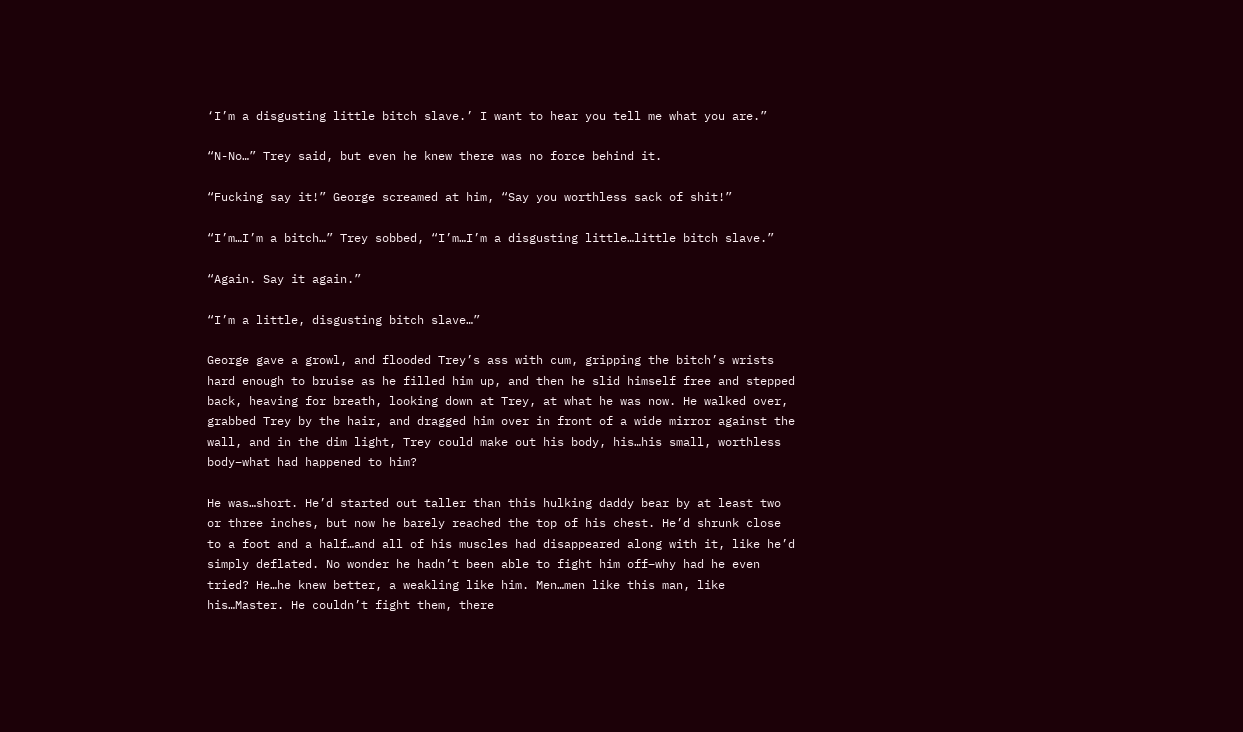‘I’m a disgusting little bitch slave.’ I want to hear you tell me what you are.”

“N-No…” Trey said, but even he knew there was no force behind it.

“Fucking say it!” George screamed at him, “Say you worthless sack of shit!”

“I’m…I’m a bitch…” Trey sobbed, “I’m…I’m a disgusting little…little bitch slave.”

“Again. Say it again.”

“I’m a little, disgusting bitch slave…”

George gave a growl, and flooded Trey’s ass with cum, gripping the bitch’s wrists hard enough to bruise as he filled him up, and then he slid himself free and stepped back, heaving for breath, looking down at Trey, at what he was now. He walked over, grabbed Trey by the hair, and dragged him over in front of a wide mirror against the wall, and in the dim light, Trey could make out his body, his…his small, worthless body–what had happened to him?

He was…short. He’d started out taller than this hulking daddy bear by at least two or three inches, but now he barely reached the top of his chest. He’d shrunk close to a foot and a half…and all of his muscles had disappeared along with it, like he’d simply deflated. No wonder he hadn’t been able to fight him off–why had he even tried? He…he knew better, a weakling like him. Men…men like this man, like his…Master. He couldn’t fight them, there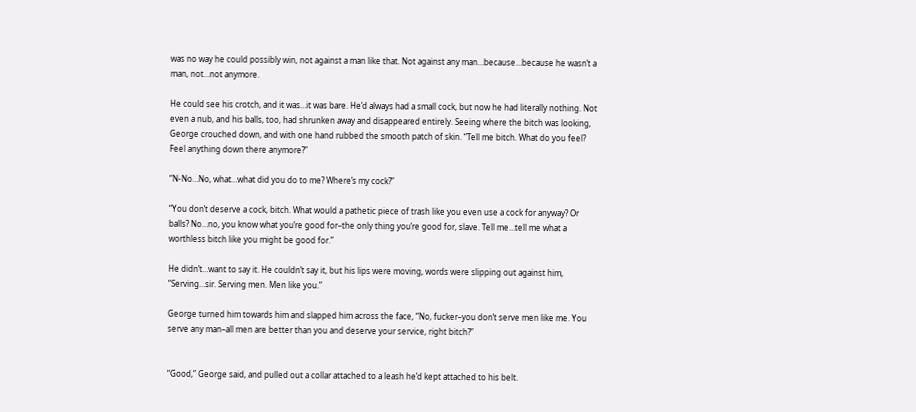was no way he could possibly win, not against a man like that. Not against any man…because…because he wasn’t a man, not…not anymore.

He could see his crotch, and it was…it was bare. He’d always had a small cock, but now he had literally nothing. Not even a nub, and his balls, too, had shrunken away and disappeared entirely. Seeing where the bitch was looking, George crouched down, and with one hand rubbed the smooth patch of skin. “Tell me bitch. What do you feel? Feel anything down there anymore?”

“N-No…No, what…what did you do to me? Where’s my cock?”

“You don’t deserve a cock, bitch. What would a pathetic piece of trash like you even use a cock for anyway? Or balls? No…no, you know what you’re good for–the only thing you’re good for, slave. Tell me…tell me what a worthless bitch like you might be good for.”

He didn’t…want to say it. He couldn’t say it, but his lips were moving, words were slipping out against him, “Serving…sir. Serving men. Men like you.”

George turned him towards him and slapped him across the face, “No, fucker–you don’t serve men like me. You serve any man–all men are better than you and deserve your service, right bitch?”


“Good,” George said, and pulled out a collar attached to a leash he’d kept attached to his belt.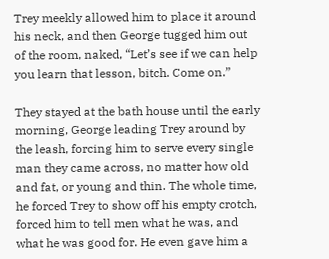Trey meekly allowed him to place it around his neck, and then George tugged him out of the room, naked, “Let’s see if we can help you learn that lesson, bitch. Come on.”

They stayed at the bath house until the early morning, George leading Trey around by the leash, forcing him to serve every single man they came across, no matter how old and fat, or young and thin. The whole time, he forced Trey to show off his empty crotch, forced him to tell men what he was, and what he was good for. He even gave him a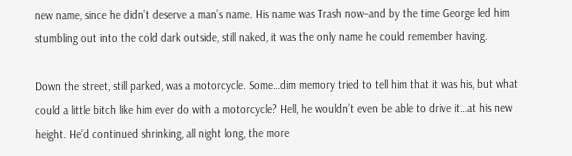new name, since he didn’t deserve a man’s name. His name was Trash now–and by the time George led him stumbling out into the cold dark outside, still naked, it was the only name he could remember having.

Down the street, still parked, was a motorcycle. Some…dim memory tried to tell him that it was his, but what could a little bitch like him ever do with a motorcycle? Hell, he wouldn’t even be able to drive it…at his new height. He’d continued shrinking, all night long, the more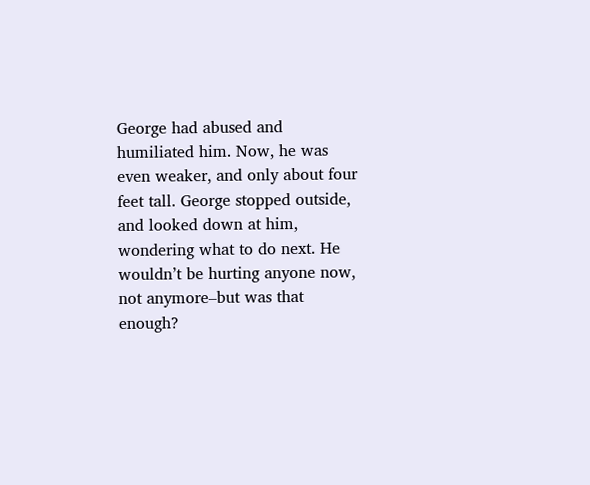George had abused and humiliated him. Now, he was even weaker, and only about four feet tall. George stopped outside, and looked down at him, wondering what to do next. He wouldn’t be hurting anyone now, not anymore–but was that enough?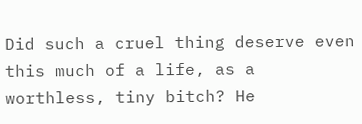Did such a cruel thing deserve even this much of a life, as a worthless, tiny bitch? He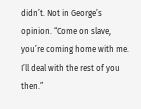didn’t. Not in George’s opinion. “Come on slave, you’re coming home with me. I’ll deal with the rest of you then.”